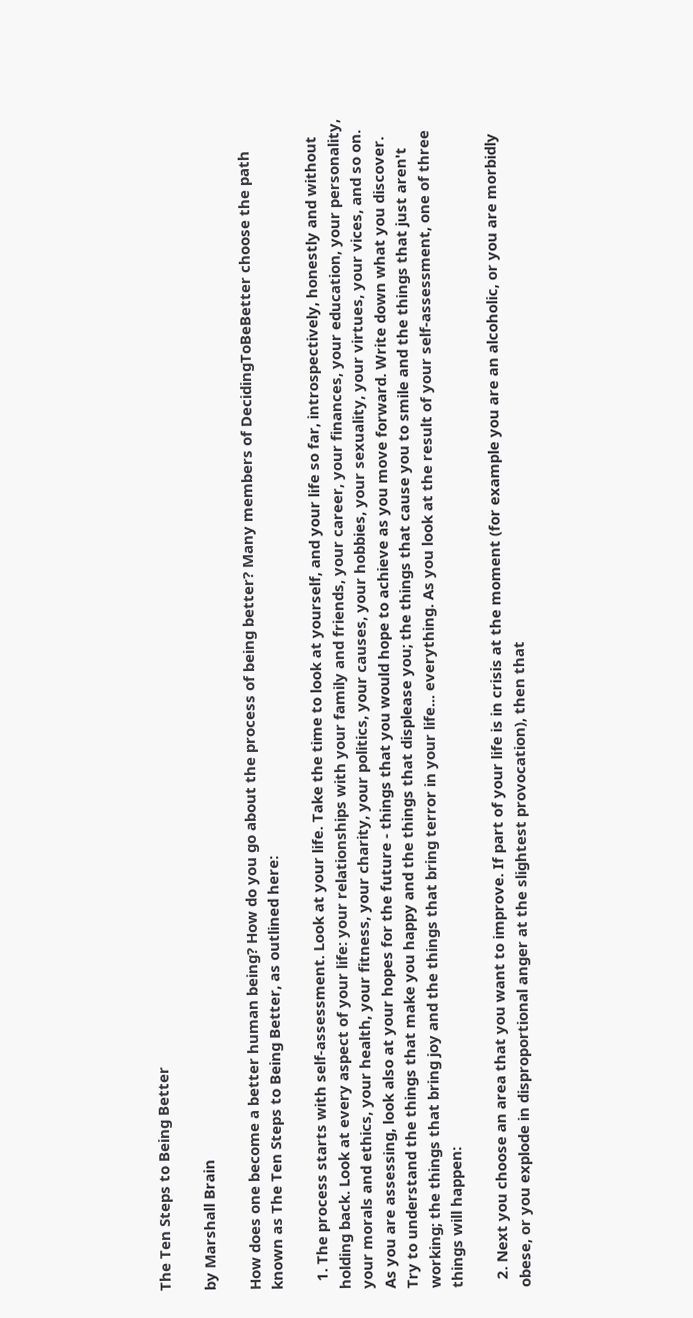The Ten Steps to Being Better

by Marshall Brain

How does one become a better human being? How do you go about the process of being better? Many members of DecidingToBeBetter choose the path known as The Ten Steps to Being Better, as outlined here:

  1. The process starts with self-assessment. Look at your life. Take the time to look at yourself, and your life so far, introspectively, honestly and without holding back. Look at every aspect of your life: your relationships with your family and friends, your career, your finances, your education, your personality, your morals and ethics, your health, your fitness, your charity, your politics, your causes, your hobbies, your sexuality, your virtues, your vices, and so on. As you are assessing, look also at your hopes for the future - things that you would hope to achieve as you move forward. Write down what you discover. Try to understand the things that make you happy and the things that displease you; the things that cause you to smile and the things that just aren't working; the things that bring joy and the things that bring terror in your life... everything. As you look at the result of your self-assessment, one of three things will happen:

  2. Next you choose an area that you want to improve. If part of your life is in crisis at the moment (for example you are an alcoholic, or you are morbidly obese, or you explode in disproportional anger at the slightest provocation), then that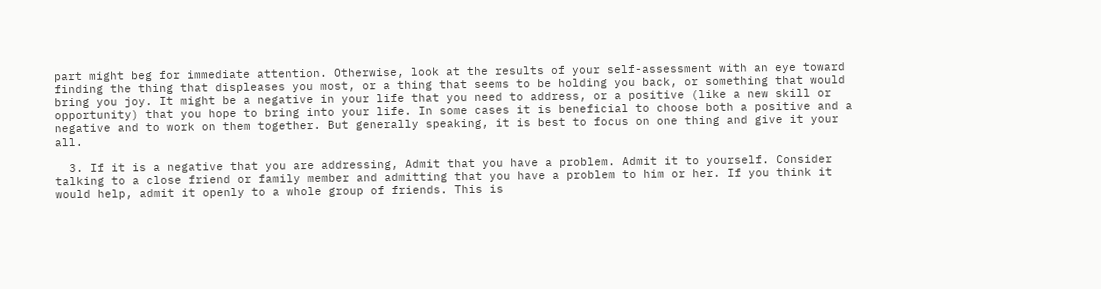part might beg for immediate attention. Otherwise, look at the results of your self-assessment with an eye toward finding the thing that displeases you most, or a thing that seems to be holding you back, or something that would bring you joy. It might be a negative in your life that you need to address, or a positive (like a new skill or opportunity) that you hope to bring into your life. In some cases it is beneficial to choose both a positive and a negative and to work on them together. But generally speaking, it is best to focus on one thing and give it your all.

  3. If it is a negative that you are addressing, Admit that you have a problem. Admit it to yourself. Consider talking to a close friend or family member and admitting that you have a problem to him or her. If you think it would help, admit it openly to a whole group of friends. This is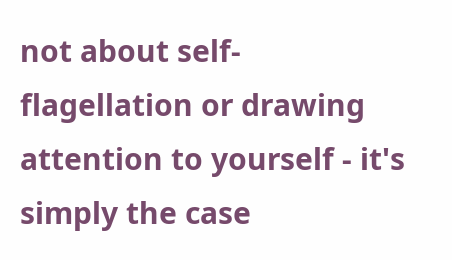not about self-flagellation or drawing attention to yourself - it's simply the case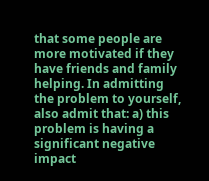that some people are more motivated if they have friends and family helping. In admitting the problem to yourself, also admit that: a) this problem is having a significant negative impact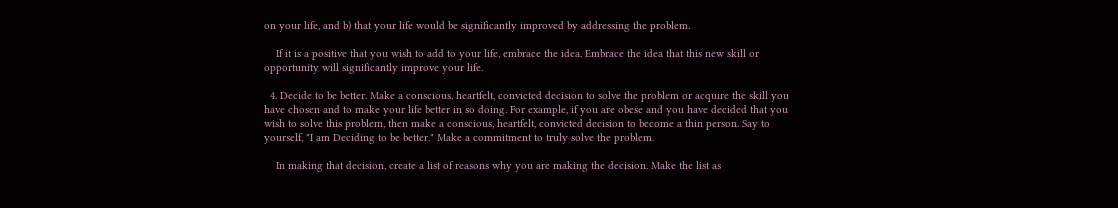on your life, and b) that your life would be significantly improved by addressing the problem.

    If it is a positive that you wish to add to your life, embrace the idea. Embrace the idea that this new skill or opportunity will significantly improve your life.

  4. Decide to be better. Make a conscious, heartfelt, convicted decision to solve the problem or acquire the skill you have chosen and to make your life better in so doing. For example, if you are obese and you have decided that you wish to solve this problem, then make a conscious, heartfelt, convicted decision to become a thin person. Say to yourself, "I am Deciding to be better." Make a commitment to truly solve the problem.

    In making that decision, create a list of reasons why you are making the decision. Make the list as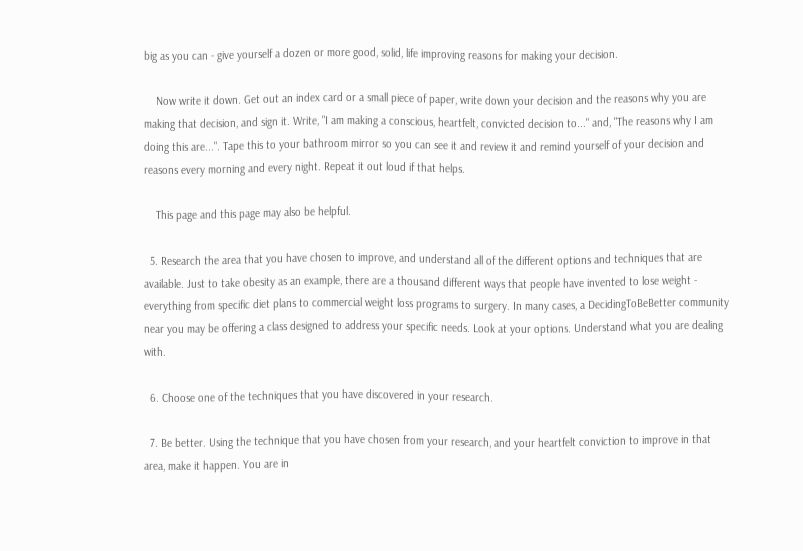big as you can - give yourself a dozen or more good, solid, life improving reasons for making your decision.

    Now write it down. Get out an index card or a small piece of paper, write down your decision and the reasons why you are making that decision, and sign it. Write, "I am making a conscious, heartfelt, convicted decision to..." and, "The reasons why I am doing this are...". Tape this to your bathroom mirror so you can see it and review it and remind yourself of your decision and reasons every morning and every night. Repeat it out loud if that helps.

    This page and this page may also be helpful.

  5. Research the area that you have chosen to improve, and understand all of the different options and techniques that are available. Just to take obesity as an example, there are a thousand different ways that people have invented to lose weight - everything from specific diet plans to commercial weight loss programs to surgery. In many cases, a DecidingToBeBetter community near you may be offering a class designed to address your specific needs. Look at your options. Understand what you are dealing with.

  6. Choose one of the techniques that you have discovered in your research.

  7. Be better. Using the technique that you have chosen from your research, and your heartfelt conviction to improve in that area, make it happen. You are in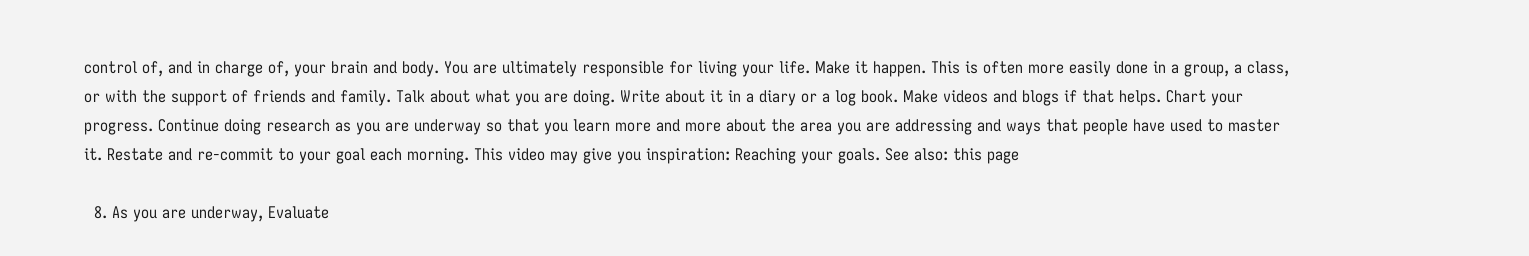control of, and in charge of, your brain and body. You are ultimately responsible for living your life. Make it happen. This is often more easily done in a group, a class, or with the support of friends and family. Talk about what you are doing. Write about it in a diary or a log book. Make videos and blogs if that helps. Chart your progress. Continue doing research as you are underway so that you learn more and more about the area you are addressing and ways that people have used to master it. Restate and re-commit to your goal each morning. This video may give you inspiration: Reaching your goals. See also: this page

  8. As you are underway, Evaluate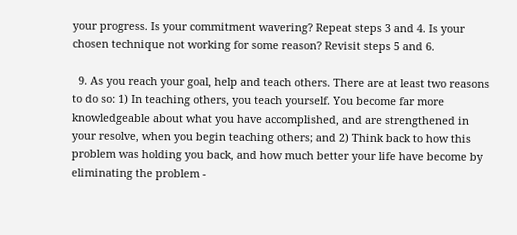your progress. Is your commitment wavering? Repeat steps 3 and 4. Is your chosen technique not working for some reason? Revisit steps 5 and 6.

  9. As you reach your goal, help and teach others. There are at least two reasons to do so: 1) In teaching others, you teach yourself. You become far more knowledgeable about what you have accomplished, and are strengthened in your resolve, when you begin teaching others; and 2) Think back to how this problem was holding you back, and how much better your life have become by eliminating the problem -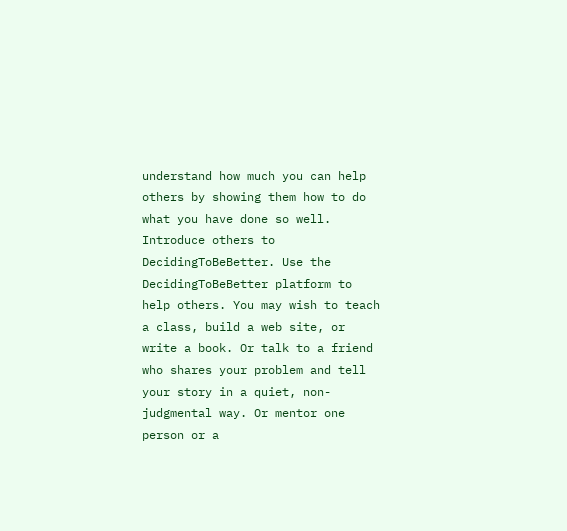understand how much you can help others by showing them how to do what you have done so well. Introduce others to DecidingToBeBetter. Use the DecidingToBeBetter platform to help others. You may wish to teach a class, build a web site, or write a book. Or talk to a friend who shares your problem and tell your story in a quiet, non-judgmental way. Or mentor one person or a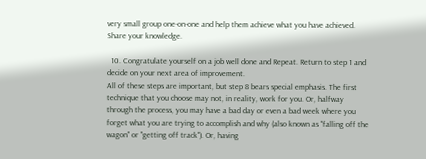very small group one-on-one and help them achieve what you have achieved. Share your knowledge.

  10. Congratulate yourself on a job well done and Repeat. Return to step 1 and decide on your next area of improvement.
All of these steps are important, but step 8 bears special emphasis. The first technique that you choose may not, in reality, work for you. Or, halfway through the process, you may have a bad day or even a bad week where you forget what you are trying to accomplish and why (also known as "falling off the wagon" or "getting off track"). Or, having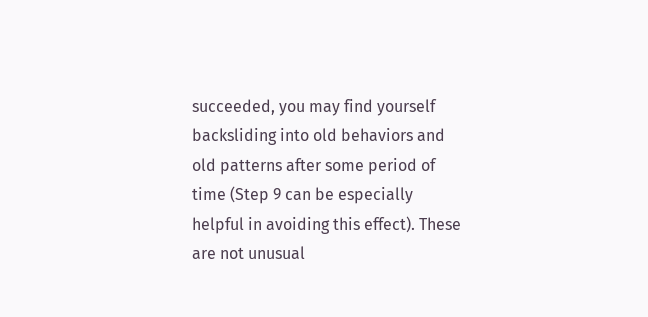succeeded, you may find yourself backsliding into old behaviors and old patterns after some period of time (Step 9 can be especially helpful in avoiding this effect). These are not unusual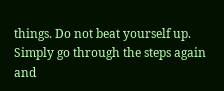things. Do not beat yourself up. Simply go through the steps again and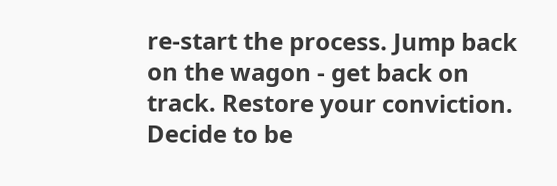re-start the process. Jump back on the wagon - get back on track. Restore your conviction. Decide to be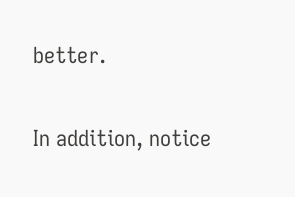better.

In addition, notice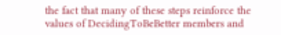the fact that many of these steps reinforce the values of DecidingToBeBetter members and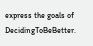express the goals of DecidingToBeBetter.